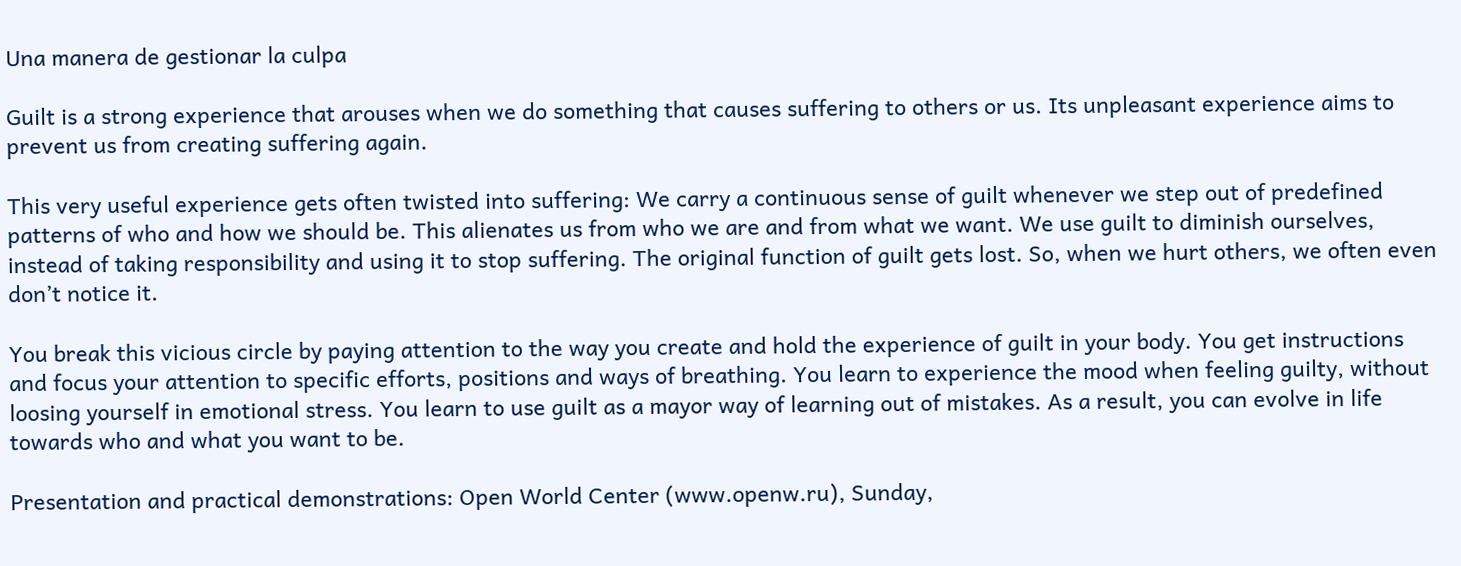Una manera de gestionar la culpa

Guilt is a strong experience that arouses when we do something that causes suffering to others or us. Its unpleasant experience aims to prevent us from creating suffering again.

This very useful experience gets often twisted into suffering: We carry a continuous sense of guilt whenever we step out of predefined patterns of who and how we should be. This alienates us from who we are and from what we want. We use guilt to diminish ourselves, instead of taking responsibility and using it to stop suffering. The original function of guilt gets lost. So, when we hurt others, we often even don’t notice it.

You break this vicious circle by paying attention to the way you create and hold the experience of guilt in your body. You get instructions and focus your attention to specific efforts, positions and ways of breathing. You learn to experience the mood when feeling guilty, without loosing yourself in emotional stress. You learn to use guilt as a mayor way of learning out of mistakes. As a result, you can evolve in life towards who and what you want to be.

Presentation and practical demonstrations: Open World Center (www.openw.ru), Sunday,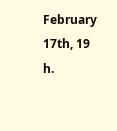February 17th, 19 h.